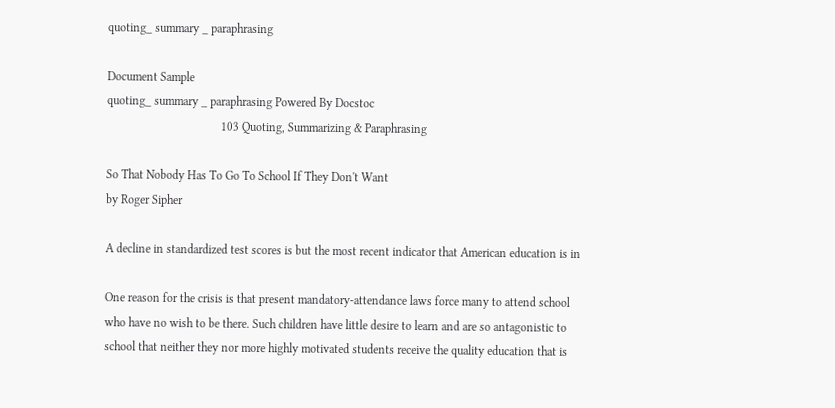quoting_ summary _ paraphrasing

Document Sample
quoting_ summary _ paraphrasing Powered By Docstoc
                                      103 Quoting, Summarizing & Paraphrasing

So That Nobody Has To Go To School If They Don't Want
by Roger Sipher

A decline in standardized test scores is but the most recent indicator that American education is in

One reason for the crisis is that present mandatory-attendance laws force many to attend school
who have no wish to be there. Such children have little desire to learn and are so antagonistic to
school that neither they nor more highly motivated students receive the quality education that is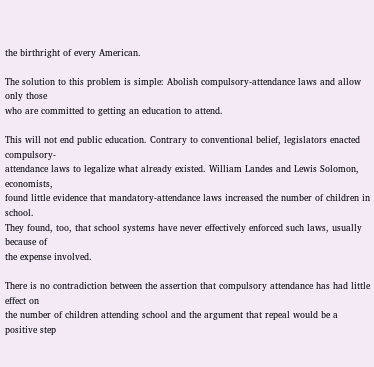the birthright of every American.

The solution to this problem is simple: Abolish compulsory-attendance laws and allow only those
who are committed to getting an education to attend.

This will not end public education. Contrary to conventional belief, legislators enacted compulsory-
attendance laws to legalize what already existed. William Landes and Lewis Solomon, economists,
found little evidence that mandatory-attendance laws increased the number of children in school.
They found, too, that school systems have never effectively enforced such laws, usually because of
the expense involved.

There is no contradiction between the assertion that compulsory attendance has had little effect on
the number of children attending school and the argument that repeal would be a positive step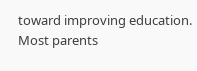toward improving education. Most parents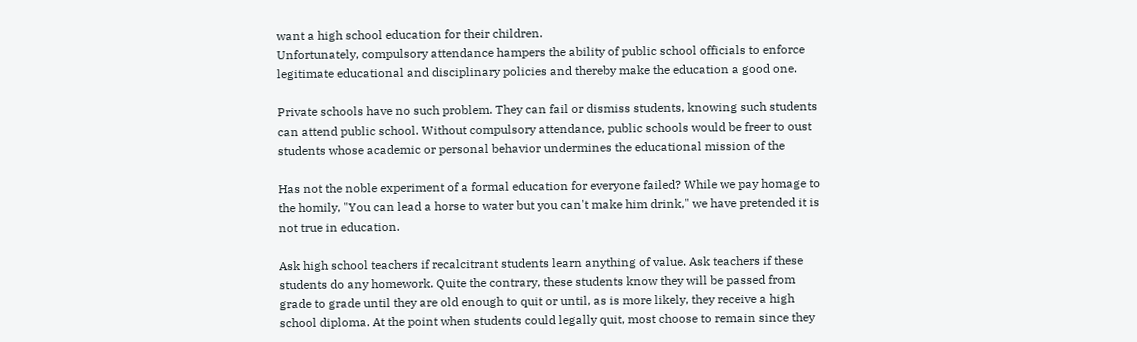want a high school education for their children.
Unfortunately, compulsory attendance hampers the ability of public school officials to enforce
legitimate educational and disciplinary policies and thereby make the education a good one.

Private schools have no such problem. They can fail or dismiss students, knowing such students
can attend public school. Without compulsory attendance, public schools would be freer to oust
students whose academic or personal behavior undermines the educational mission of the

Has not the noble experiment of a formal education for everyone failed? While we pay homage to
the homily, "You can lead a horse to water but you can't make him drink," we have pretended it is
not true in education.

Ask high school teachers if recalcitrant students learn anything of value. Ask teachers if these
students do any homework. Quite the contrary, these students know they will be passed from
grade to grade until they are old enough to quit or until, as is more likely, they receive a high
school diploma. At the point when students could legally quit, most choose to remain since they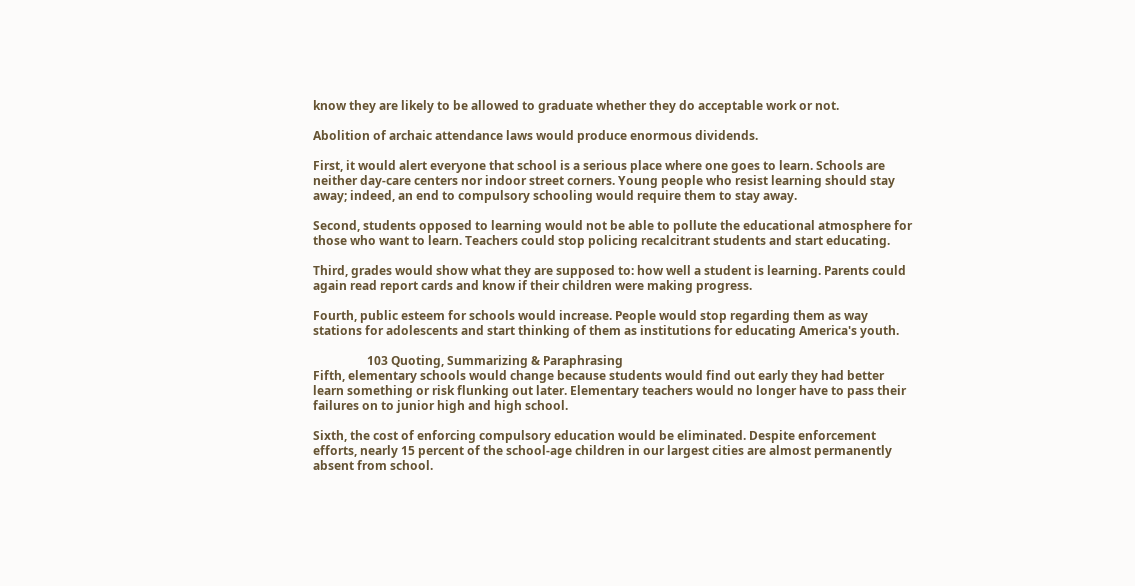know they are likely to be allowed to graduate whether they do acceptable work or not.

Abolition of archaic attendance laws would produce enormous dividends.

First, it would alert everyone that school is a serious place where one goes to learn. Schools are
neither day-care centers nor indoor street corners. Young people who resist learning should stay
away; indeed, an end to compulsory schooling would require them to stay away.

Second, students opposed to learning would not be able to pollute the educational atmosphere for
those who want to learn. Teachers could stop policing recalcitrant students and start educating.

Third, grades would show what they are supposed to: how well a student is learning. Parents could
again read report cards and know if their children were making progress.

Fourth, public esteem for schools would increase. People would stop regarding them as way
stations for adolescents and start thinking of them as institutions for educating America's youth.

                  103 Quoting, Summarizing & Paraphrasing
Fifth, elementary schools would change because students would find out early they had better
learn something or risk flunking out later. Elementary teachers would no longer have to pass their
failures on to junior high and high school.

Sixth, the cost of enforcing compulsory education would be eliminated. Despite enforcement
efforts, nearly 15 percent of the school-age children in our largest cities are almost permanently
absent from school.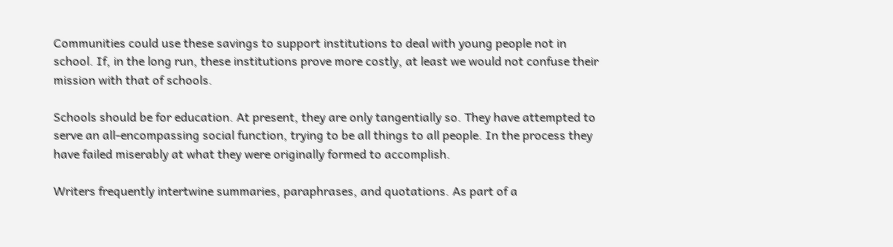Communities could use these savings to support institutions to deal with young people not in
school. If, in the long run, these institutions prove more costly, at least we would not confuse their
mission with that of schools.

Schools should be for education. At present, they are only tangentially so. They have attempted to
serve an all-encompassing social function, trying to be all things to all people. In the process they
have failed miserably at what they were originally formed to accomplish.

Writers frequently intertwine summaries, paraphrases, and quotations. As part of a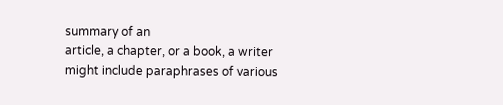summary of an
article, a chapter, or a book, a writer might include paraphrases of various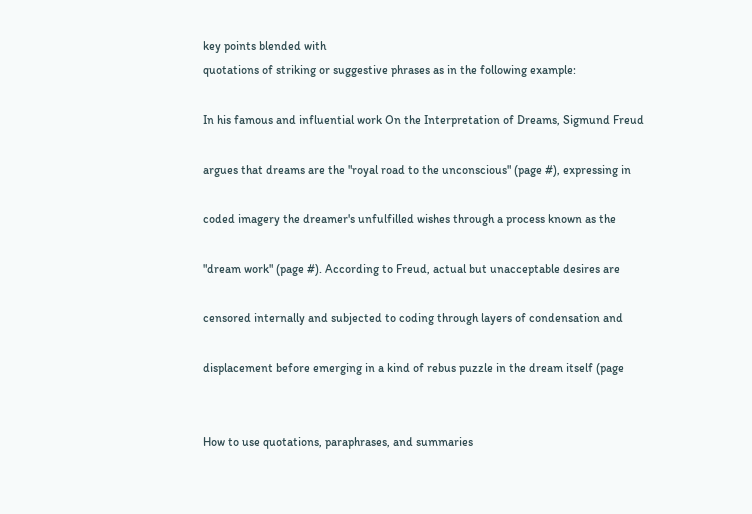key points blended with
quotations of striking or suggestive phrases as in the following example:

In his famous and influential work On the Interpretation of Dreams, Sigmund Freud

argues that dreams are the "royal road to the unconscious" (page #), expressing in

coded imagery the dreamer's unfulfilled wishes through a process known as the

"dream work" (page #). According to Freud, actual but unacceptable desires are

censored internally and subjected to coding through layers of condensation and

displacement before emerging in a kind of rebus puzzle in the dream itself (page


How to use quotations, paraphrases, and summaries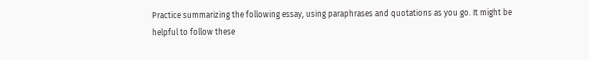Practice summarizing the following essay, using paraphrases and quotations as you go. It might be
helpful to follow these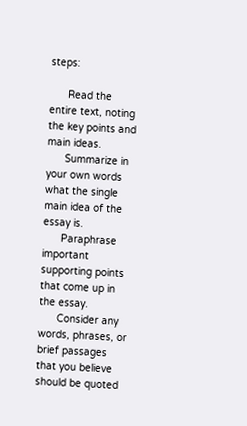steps:

      Read the entire text, noting the key points and main ideas.
      Summarize in your own words what the single main idea of the essay is.
      Paraphrase important supporting points that come up in the essay.
      Consider any words, phrases, or brief passages that you believe should be quoted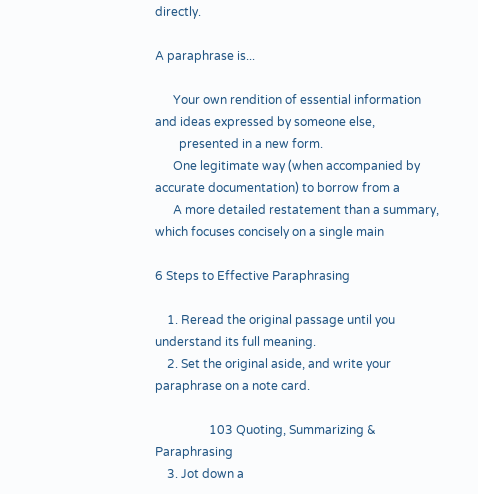directly.

A paraphrase is...

      Your own rendition of essential information and ideas expressed by someone else,
        presented in a new form.
      One legitimate way (when accompanied by accurate documentation) to borrow from a
      A more detailed restatement than a summary, which focuses concisely on a single main

6 Steps to Effective Paraphrasing

    1. Reread the original passage until you understand its full meaning.
    2. Set the original aside, and write your paraphrase on a note card.

                  103 Quoting, Summarizing & Paraphrasing
    3. Jot down a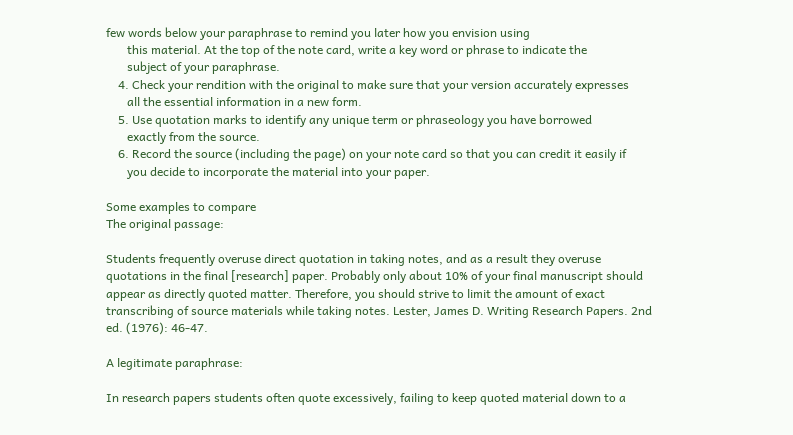few words below your paraphrase to remind you later how you envision using
       this material. At the top of the note card, write a key word or phrase to indicate the
       subject of your paraphrase.
    4. Check your rendition with the original to make sure that your version accurately expresses
       all the essential information in a new form.
    5. Use quotation marks to identify any unique term or phraseology you have borrowed
       exactly from the source.
    6. Record the source (including the page) on your note card so that you can credit it easily if
       you decide to incorporate the material into your paper.

Some examples to compare
The original passage:

Students frequently overuse direct quotation in taking notes, and as a result they overuse
quotations in the final [research] paper. Probably only about 10% of your final manuscript should
appear as directly quoted matter. Therefore, you should strive to limit the amount of exact
transcribing of source materials while taking notes. Lester, James D. Writing Research Papers. 2nd
ed. (1976): 46-47.

A legitimate paraphrase:

In research papers students often quote excessively, failing to keep quoted material down to a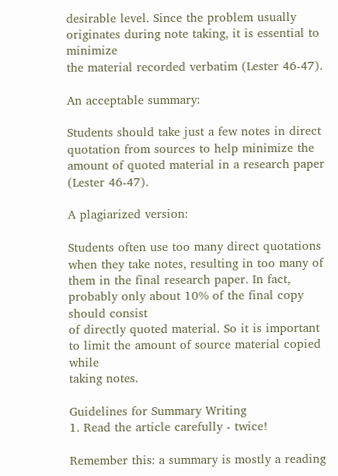desirable level. Since the problem usually originates during note taking, it is essential to minimize
the material recorded verbatim (Lester 46-47).

An acceptable summary:

Students should take just a few notes in direct quotation from sources to help minimize the
amount of quoted material in a research paper (Lester 46-47).

A plagiarized version:

Students often use too many direct quotations when they take notes, resulting in too many of
them in the final research paper. In fact, probably only about 10% of the final copy should consist
of directly quoted material. So it is important to limit the amount of source material copied while
taking notes.

Guidelines for Summary Writing
1. Read the article carefully - twice!

Remember this: a summary is mostly a reading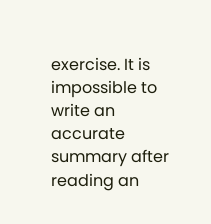exercise. It is impossible to write an accurate
summary after reading an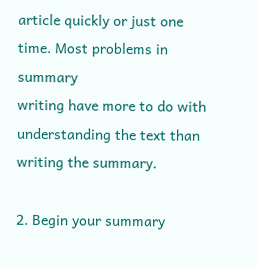article quickly or just one time. Most problems in summary
writing have more to do with understanding the text than writing the summary.

2. Begin your summary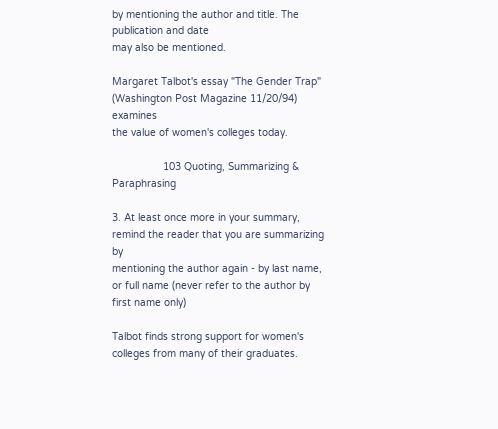by mentioning the author and title. The publication and date
may also be mentioned.

Margaret Talbot's essay "The Gender Trap" (Washington Post Magazine 11/20/94) examines
the value of women's colleges today.

                 103 Quoting, Summarizing & Paraphrasing

3. At least once more in your summary, remind the reader that you are summarizing by
mentioning the author again - by last name, or full name (never refer to the author by
first name only)

Talbot finds strong support for women's colleges from many of their graduates.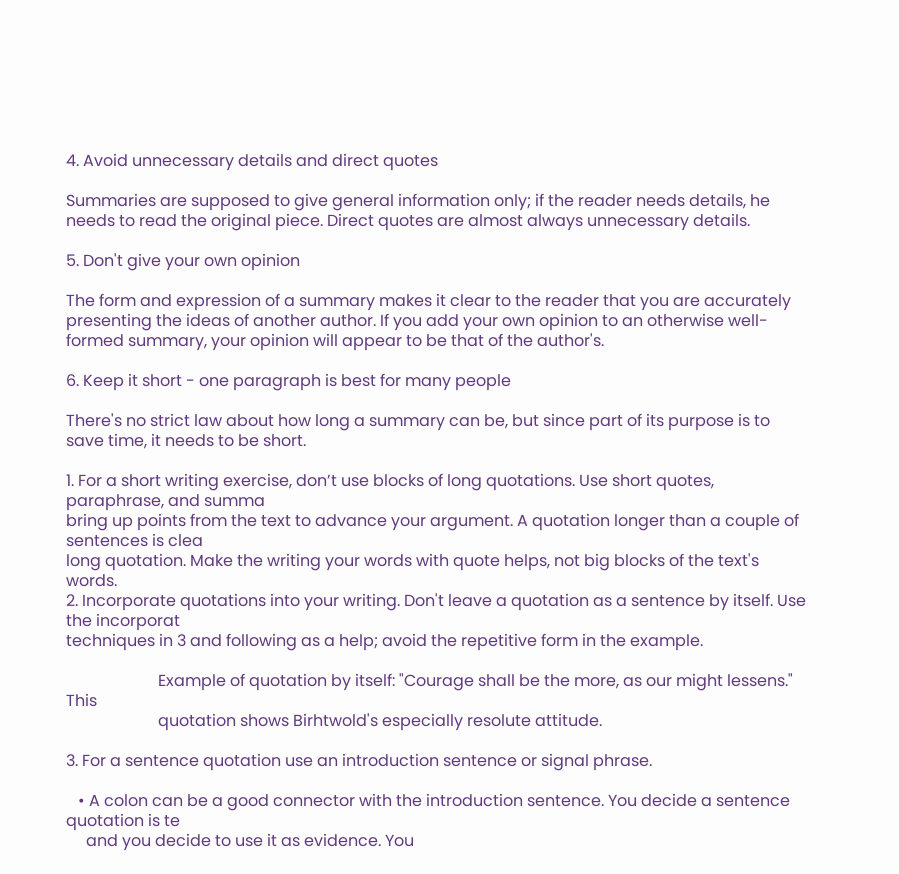4. Avoid unnecessary details and direct quotes

Summaries are supposed to give general information only; if the reader needs details, he
needs to read the original piece. Direct quotes are almost always unnecessary details.

5. Don't give your own opinion

The form and expression of a summary makes it clear to the reader that you are accurately
presenting the ideas of another author. If you add your own opinion to an otherwise well-
formed summary, your opinion will appear to be that of the author's.

6. Keep it short - one paragraph is best for many people

There's no strict law about how long a summary can be, but since part of its purpose is to
save time, it needs to be short.

1. For a short writing exercise, don’t use blocks of long quotations. Use short quotes, paraphrase, and summa
bring up points from the text to advance your argument. A quotation longer than a couple of sentences is clea
long quotation. Make the writing your words with quote helps, not big blocks of the text's words.
2. Incorporate quotations into your writing. Don't leave a quotation as a sentence by itself. Use the incorporat
techniques in 3 and following as a help; avoid the repetitive form in the example.

                       Example of quotation by itself: "Courage shall be the more, as our might lessens." This
                       quotation shows Birhtwold's especially resolute attitude.

3. For a sentence quotation use an introduction sentence or signal phrase.

   • A colon can be a good connector with the introduction sentence. You decide a sentence quotation is te
     and you decide to use it as evidence. You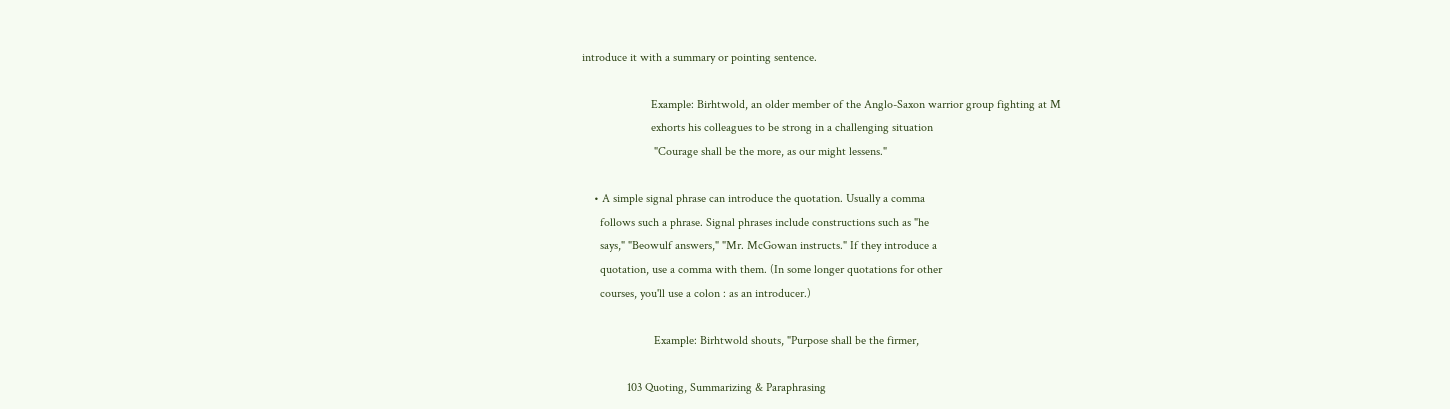introduce it with a summary or pointing sentence.

                       Example: Birhtwold, an older member of the Anglo-Saxon warrior group fighting at M
                       exhorts his colleagues to be strong in a challenging situation
                        "Courage shall be the more, as our might lessens."

    • A simple signal phrase can introduce the quotation. Usually a comma
      follows such a phrase. Signal phrases include constructions such as "he
      says," "Beowulf answers," "Mr. McGowan instructs." If they introduce a
      quotation, use a comma with them. (In some longer quotations for other
      courses, you'll use a colon : as an introducer.)

                        Example: Birhtwold shouts, "Purpose shall be the firmer,

               103 Quoting, Summarizing & Paraphrasing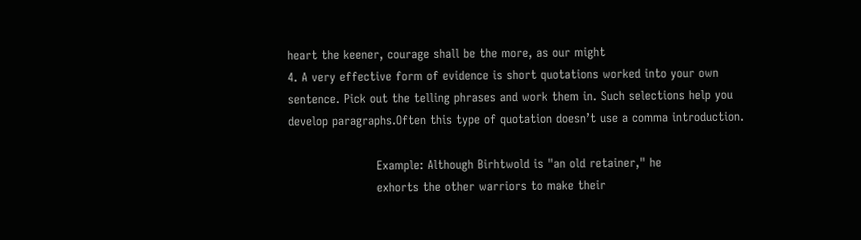heart the keener, courage shall be the more, as our might
4. A very effective form of evidence is short quotations worked into your own
sentence. Pick out the telling phrases and work them in. Such selections help you
develop paragraphs.Often this type of quotation doesn’t use a comma introduction.

                      Example: Although Birhtwold is "an old retainer," he
                      exhorts the other warriors to make their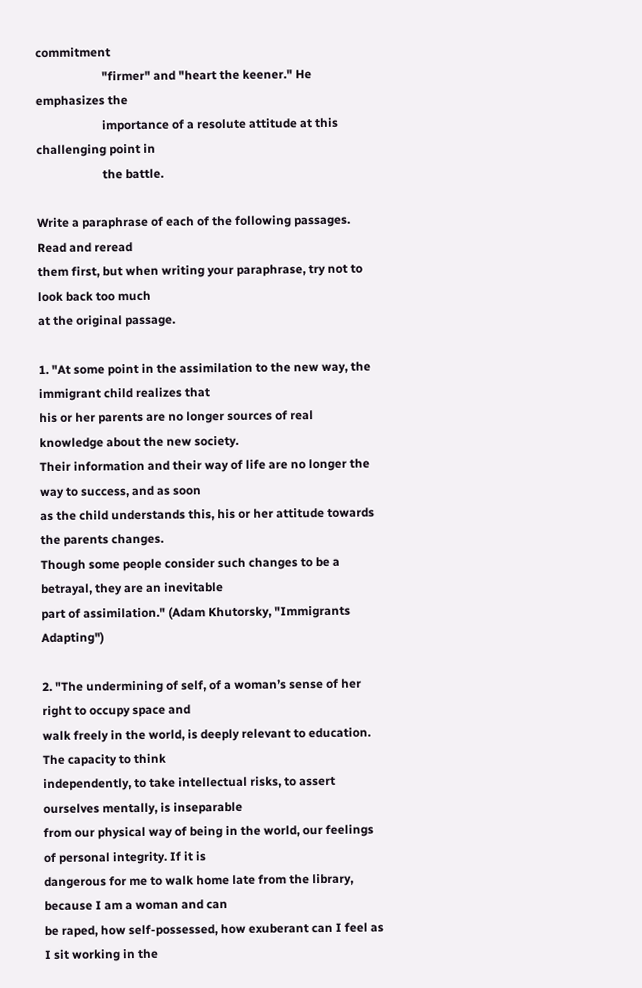commitment
                      "firmer" and "heart the keener." He emphasizes the
                      importance of a resolute attitude at this challenging point in
                      the battle.

Write a paraphrase of each of the following passages. Read and reread
them first, but when writing your paraphrase, try not to look back too much
at the original passage.

1. "At some point in the assimilation to the new way, the immigrant child realizes that
his or her parents are no longer sources of real knowledge about the new society.
Their information and their way of life are no longer the way to success, and as soon
as the child understands this, his or her attitude towards the parents changes.
Though some people consider such changes to be a betrayal, they are an inevitable
part of assimilation." (Adam Khutorsky, "Immigrants Adapting")

2. "The undermining of self, of a woman’s sense of her right to occupy space and
walk freely in the world, is deeply relevant to education. The capacity to think
independently, to take intellectual risks, to assert ourselves mentally, is inseparable
from our physical way of being in the world, our feelings of personal integrity. If it is
dangerous for me to walk home late from the library, because I am a woman and can
be raped, how self-possessed, how exuberant can I feel as I sit working in the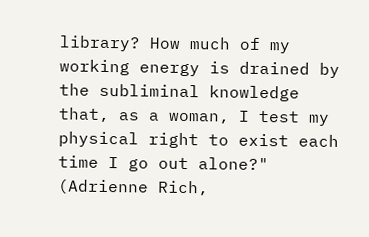library? How much of my working energy is drained by the subliminal knowledge
that, as a woman, I test my physical right to exist each time I go out alone?"
(Adrienne Rich,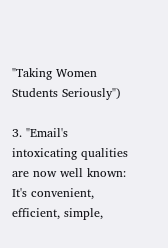"Taking Women Students Seriously")

3. "Email's intoxicating qualities are now well known: It's convenient, efficient, simple,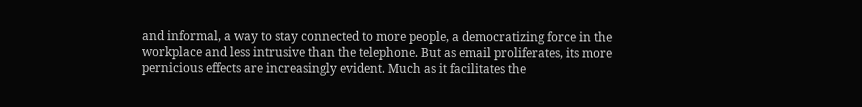and informal, a way to stay connected to more people, a democratizing force in the
workplace and less intrusive than the telephone. But as email proliferates, its more
pernicious effects are increasingly evident. Much as it facilitates the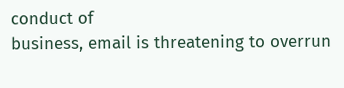conduct of
business, email is threatening to overrun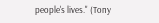people's lives." (Tony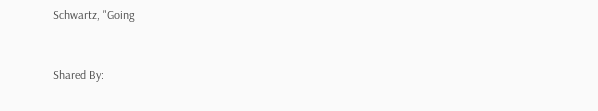Schwartz, "Going


Shared By: